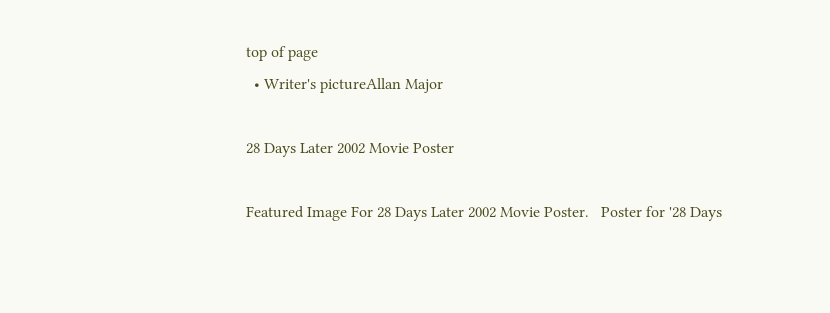top of page
  • Writer's pictureAllan Major

28 Days Later 2002 Movie Poster

Featured Image For 28 Days Later 2002 Movie Poster.   Poster for '28 Days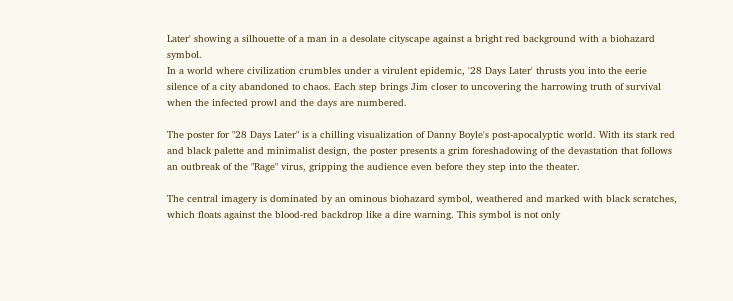Later' showing a silhouette of a man in a desolate cityscape against a bright red background with a biohazard symbol.
In a world where civilization crumbles under a virulent epidemic, '28 Days Later' thrusts you into the eerie silence of a city abandoned to chaos. Each step brings Jim closer to uncovering the harrowing truth of survival when the infected prowl and the days are numbered.

The poster for "28 Days Later" is a chilling visualization of Danny Boyle's post-apocalyptic world. With its stark red and black palette and minimalist design, the poster presents a grim foreshadowing of the devastation that follows an outbreak of the "Rage" virus, gripping the audience even before they step into the theater.

The central imagery is dominated by an ominous biohazard symbol, weathered and marked with black scratches, which floats against the blood-red backdrop like a dire warning. This symbol is not only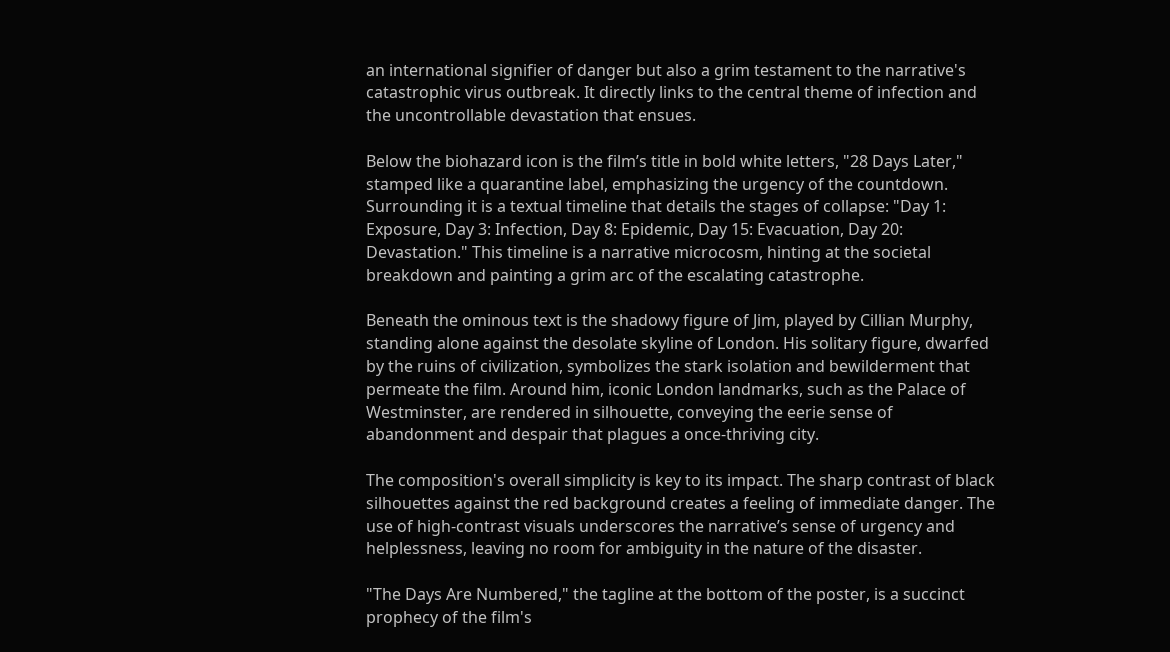an international signifier of danger but also a grim testament to the narrative's catastrophic virus outbreak. It directly links to the central theme of infection and the uncontrollable devastation that ensues.

Below the biohazard icon is the film’s title in bold white letters, "28 Days Later," stamped like a quarantine label, emphasizing the urgency of the countdown. Surrounding it is a textual timeline that details the stages of collapse: "Day 1: Exposure, Day 3: Infection, Day 8: Epidemic, Day 15: Evacuation, Day 20: Devastation." This timeline is a narrative microcosm, hinting at the societal breakdown and painting a grim arc of the escalating catastrophe.

Beneath the ominous text is the shadowy figure of Jim, played by Cillian Murphy, standing alone against the desolate skyline of London. His solitary figure, dwarfed by the ruins of civilization, symbolizes the stark isolation and bewilderment that permeate the film. Around him, iconic London landmarks, such as the Palace of Westminster, are rendered in silhouette, conveying the eerie sense of abandonment and despair that plagues a once-thriving city.

The composition's overall simplicity is key to its impact. The sharp contrast of black silhouettes against the red background creates a feeling of immediate danger. The use of high-contrast visuals underscores the narrative’s sense of urgency and helplessness, leaving no room for ambiguity in the nature of the disaster.

"The Days Are Numbered," the tagline at the bottom of the poster, is a succinct prophecy of the film's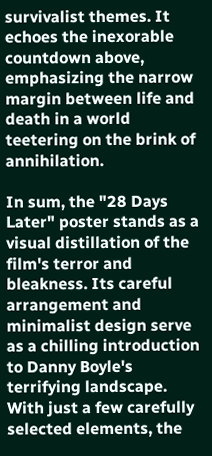survivalist themes. It echoes the inexorable countdown above, emphasizing the narrow margin between life and death in a world teetering on the brink of annihilation.

In sum, the "28 Days Later" poster stands as a visual distillation of the film's terror and bleakness. Its careful arrangement and minimalist design serve as a chilling introduction to Danny Boyle's terrifying landscape. With just a few carefully selected elements, the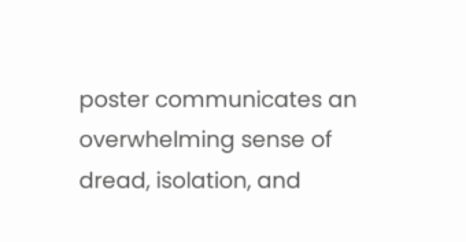poster communicates an overwhelming sense of dread, isolation, and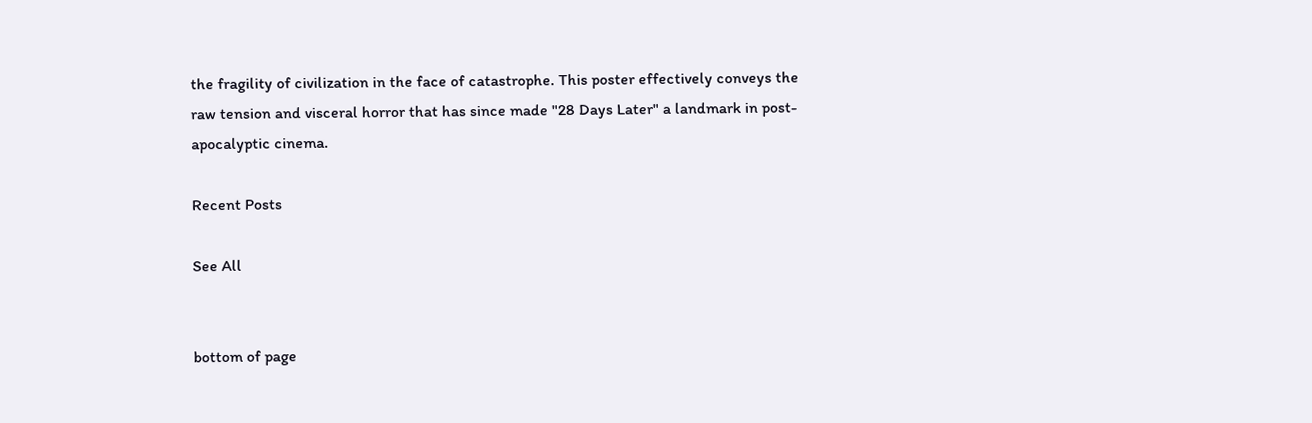the fragility of civilization in the face of catastrophe. This poster effectively conveys the raw tension and visceral horror that has since made "28 Days Later" a landmark in post-apocalyptic cinema.

Recent Posts

See All


bottom of page